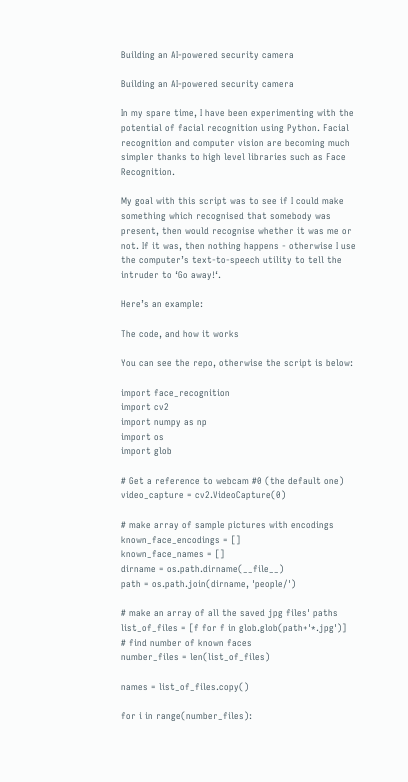Building an AI-powered security camera

Building an AI-powered security camera

In my spare time, I have been experimenting with the potential of facial recognition using Python. Facial recognition and computer vision are becoming much simpler thanks to high level libraries such as Face Recognition.

My goal with this script was to see if I could make something which recognised that somebody was present, then would recognise whether it was me or not. If it was, then nothing happens - otherwise I use the computer’s text-to-speech utility to tell the intruder to ‘Go away!‘.

Here’s an example:

The code, and how it works

You can see the repo, otherwise the script is below:

import face_recognition
import cv2
import numpy as np
import os
import glob

# Get a reference to webcam #0 (the default one)
video_capture = cv2.VideoCapture(0)

# make array of sample pictures with encodings
known_face_encodings = []
known_face_names = []
dirname = os.path.dirname(__file__)
path = os.path.join(dirname, 'people/')

# make an array of all the saved jpg files' paths
list_of_files = [f for f in glob.glob(path+'*.jpg')]
# find number of known faces
number_files = len(list_of_files)

names = list_of_files.copy()

for i in range(number_files):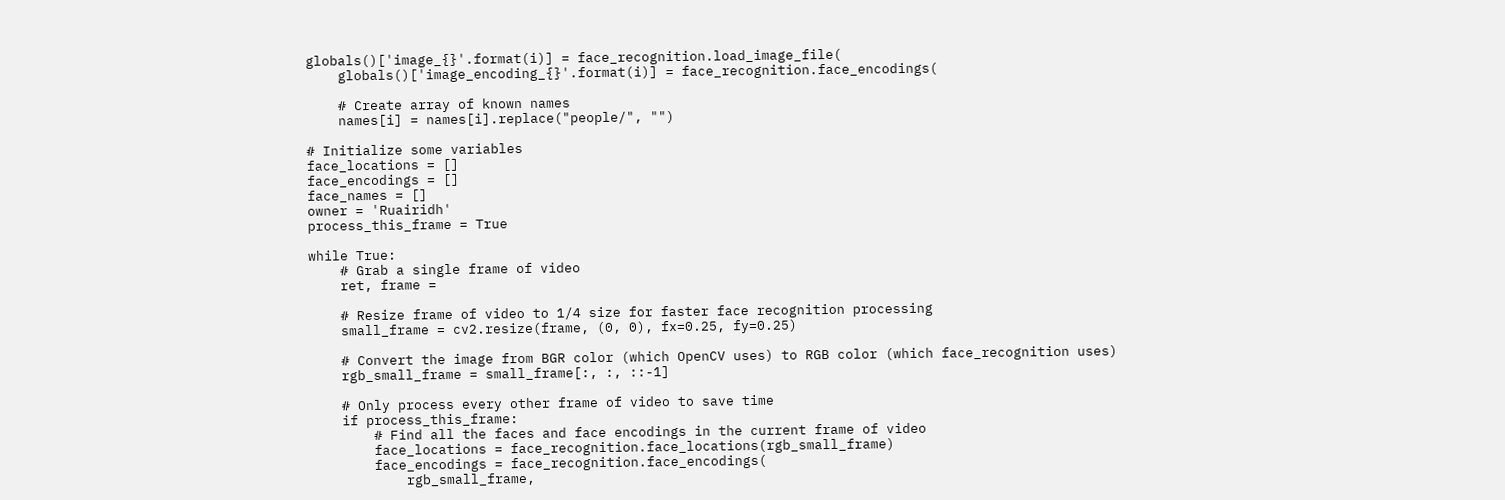globals()['image_{}'.format(i)] = face_recognition.load_image_file(
    globals()['image_encoding_{}'.format(i)] = face_recognition.face_encodings(

    # Create array of known names
    names[i] = names[i].replace("people/", "")

# Initialize some variables
face_locations = []
face_encodings = []
face_names = []
owner = 'Ruairidh'
process_this_frame = True

while True:
    # Grab a single frame of video
    ret, frame =

    # Resize frame of video to 1/4 size for faster face recognition processing
    small_frame = cv2.resize(frame, (0, 0), fx=0.25, fy=0.25)

    # Convert the image from BGR color (which OpenCV uses) to RGB color (which face_recognition uses)
    rgb_small_frame = small_frame[:, :, ::-1]

    # Only process every other frame of video to save time
    if process_this_frame:
        # Find all the faces and face encodings in the current frame of video
        face_locations = face_recognition.face_locations(rgb_small_frame)
        face_encodings = face_recognition.face_encodings(
            rgb_small_frame,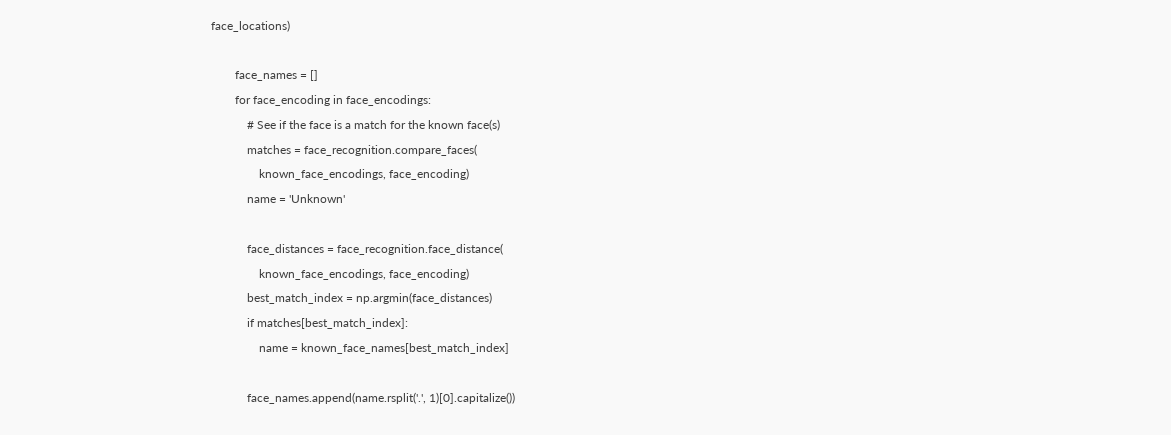face_locations)

        face_names = []
        for face_encoding in face_encodings:
            # See if the face is a match for the known face(s)
            matches = face_recognition.compare_faces(
                known_face_encodings, face_encoding)
            name = 'Unknown'

            face_distances = face_recognition.face_distance(
                known_face_encodings, face_encoding)
            best_match_index = np.argmin(face_distances)
            if matches[best_match_index]:
                name = known_face_names[best_match_index]

            face_names.append(name.rsplit('.', 1)[0].capitalize())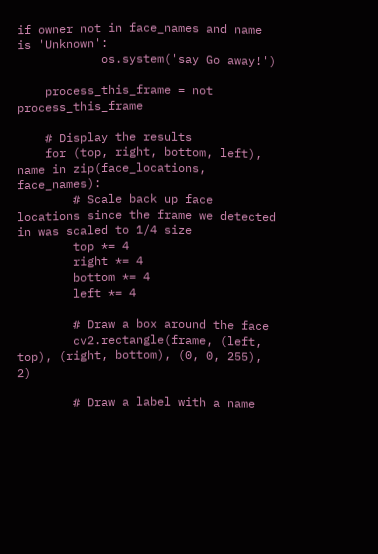if owner not in face_names and name is 'Unknown':
            os.system('say Go away!')

    process_this_frame = not process_this_frame

    # Display the results
    for (top, right, bottom, left), name in zip(face_locations, face_names):
        # Scale back up face locations since the frame we detected in was scaled to 1/4 size
        top *= 4
        right *= 4
        bottom *= 4
        left *= 4

        # Draw a box around the face
        cv2.rectangle(frame, (left, top), (right, bottom), (0, 0, 255), 2)

        # Draw a label with a name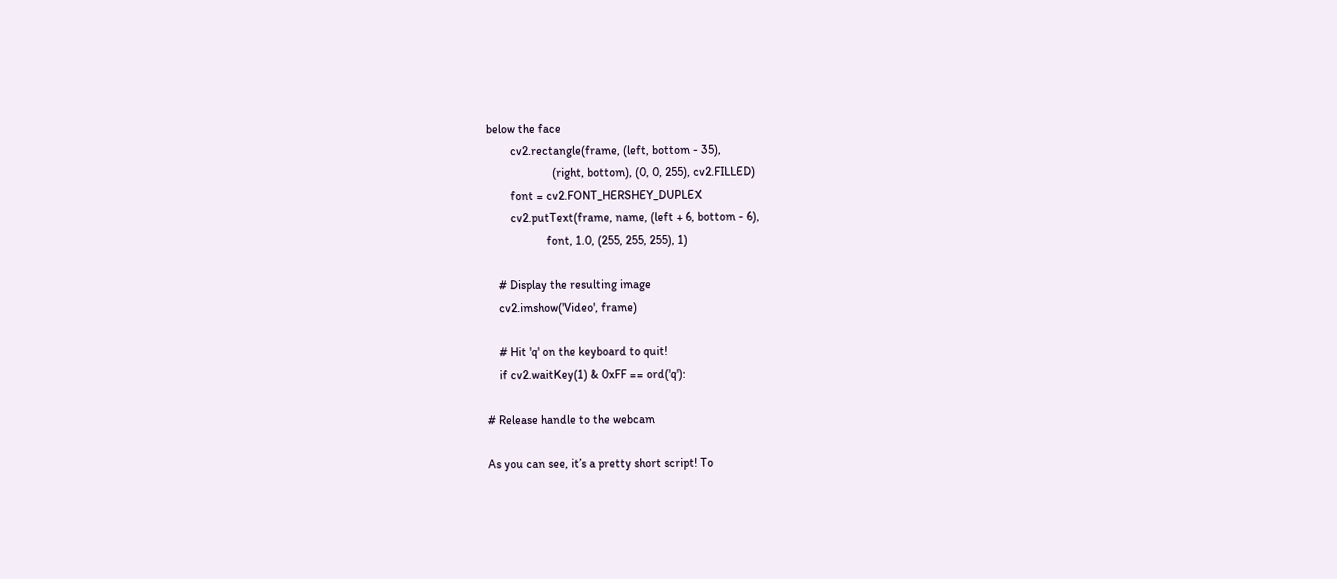below the face
        cv2.rectangle(frame, (left, bottom - 35),
                      (right, bottom), (0, 0, 255), cv2.FILLED)
        font = cv2.FONT_HERSHEY_DUPLEX
        cv2.putText(frame, name, (left + 6, bottom - 6),
                    font, 1.0, (255, 255, 255), 1)

    # Display the resulting image
    cv2.imshow('Video', frame)

    # Hit 'q' on the keyboard to quit!
    if cv2.waitKey(1) & 0xFF == ord('q'):

# Release handle to the webcam

As you can see, it’s a pretty short script! To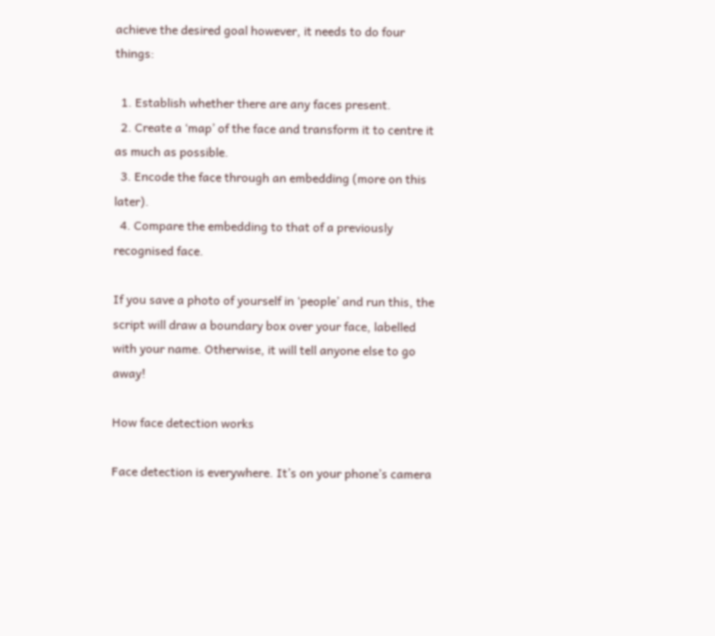achieve the desired goal however, it needs to do four things:

  1. Establish whether there are any faces present.
  2. Create a ‘map’ of the face and transform it to centre it as much as possible.
  3. Encode the face through an embedding (more on this later).
  4. Compare the embedding to that of a previously recognised face.

If you save a photo of yourself in ‘people’ and run this, the script will draw a boundary box over your face, labelled with your name. Otherwise, it will tell anyone else to go away!

How face detection works

Face detection is everywhere. It’s on your phone’s camera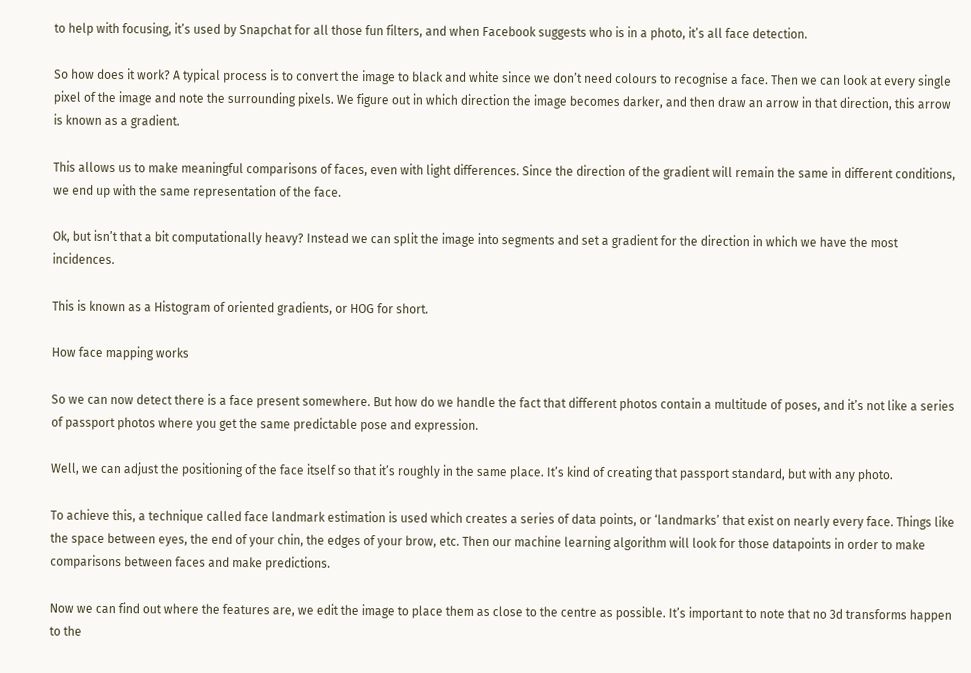to help with focusing, it’s used by Snapchat for all those fun filters, and when Facebook suggests who is in a photo, it’s all face detection.

So how does it work? A typical process is to convert the image to black and white since we don’t need colours to recognise a face. Then we can look at every single pixel of the image and note the surrounding pixels. We figure out in which direction the image becomes darker, and then draw an arrow in that direction, this arrow is known as a gradient.

This allows us to make meaningful comparisons of faces, even with light differences. Since the direction of the gradient will remain the same in different conditions, we end up with the same representation of the face.

Ok, but isn’t that a bit computationally heavy? Instead we can split the image into segments and set a gradient for the direction in which we have the most incidences.

This is known as a Histogram of oriented gradients, or HOG for short.

How face mapping works

So we can now detect there is a face present somewhere. But how do we handle the fact that different photos contain a multitude of poses, and it’s not like a series of passport photos where you get the same predictable pose and expression.

Well, we can adjust the positioning of the face itself so that it’s roughly in the same place. It’s kind of creating that passport standard, but with any photo.

To achieve this, a technique called face landmark estimation is used which creates a series of data points, or ‘landmarks’ that exist on nearly every face. Things like the space between eyes, the end of your chin, the edges of your brow, etc. Then our machine learning algorithm will look for those datapoints in order to make comparisons between faces and make predictions.

Now we can find out where the features are, we edit the image to place them as close to the centre as possible. It’s important to note that no 3d transforms happen to the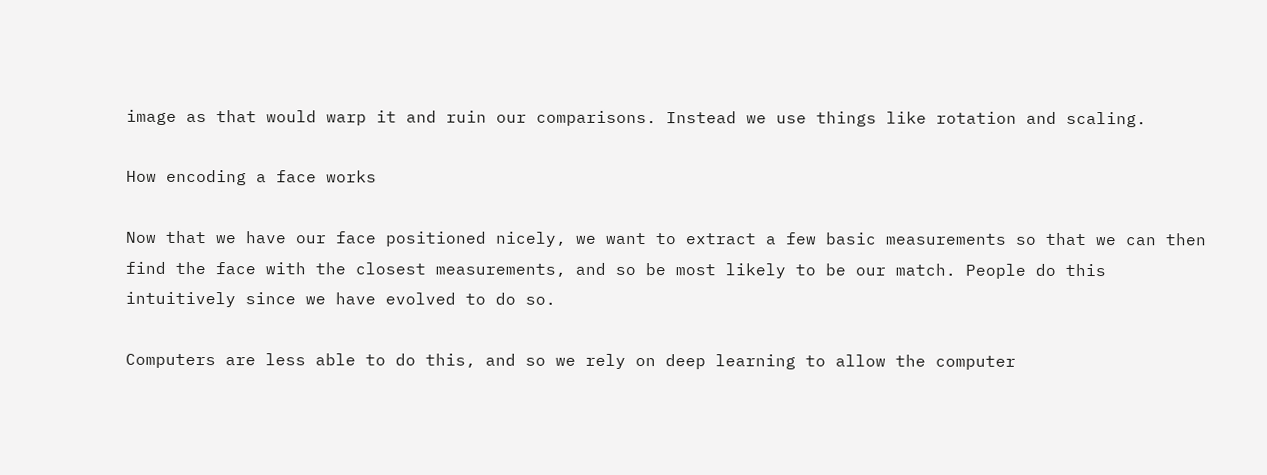image as that would warp it and ruin our comparisons. Instead we use things like rotation and scaling.

How encoding a face works

Now that we have our face positioned nicely, we want to extract a few basic measurements so that we can then find the face with the closest measurements, and so be most likely to be our match. People do this intuitively since we have evolved to do so.

Computers are less able to do this, and so we rely on deep learning to allow the computer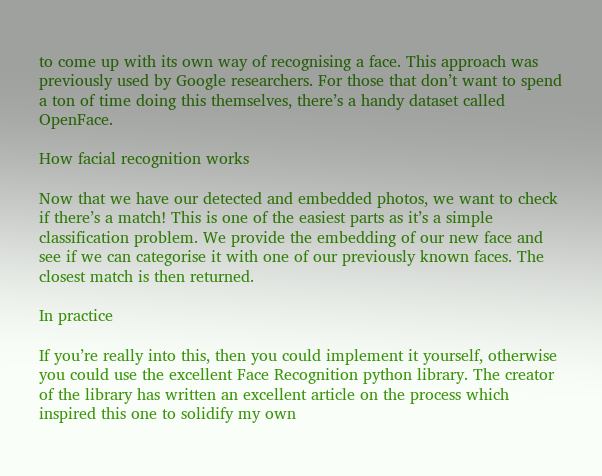to come up with its own way of recognising a face. This approach was previously used by Google researchers. For those that don’t want to spend a ton of time doing this themselves, there’s a handy dataset called OpenFace.

How facial recognition works

Now that we have our detected and embedded photos, we want to check if there’s a match! This is one of the easiest parts as it’s a simple classification problem. We provide the embedding of our new face and see if we can categorise it with one of our previously known faces. The closest match is then returned.

In practice

If you’re really into this, then you could implement it yourself, otherwise you could use the excellent Face Recognition python library. The creator of the library has written an excellent article on the process which inspired this one to solidify my own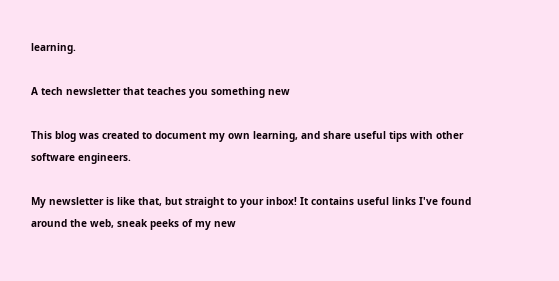learning.

A tech newsletter that teaches you something new

This blog was created to document my own learning, and share useful tips with other software engineers.

My newsletter is like that, but straight to your inbox! It contains useful links I've found around the web, sneak peeks of my new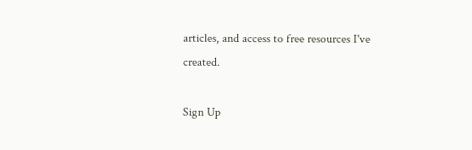articles, and access to free resources I've created.

Sign Up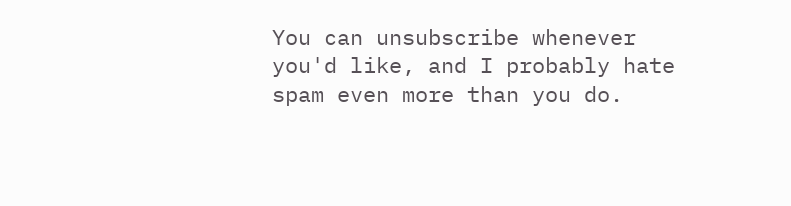You can unsubscribe whenever you'd like, and I probably hate spam even more than you do.